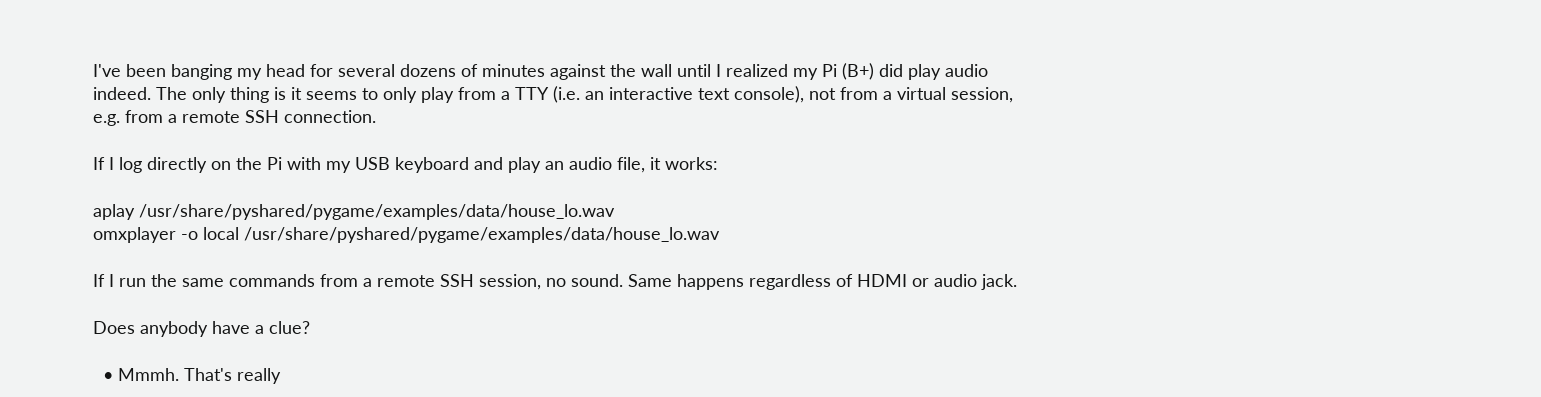I've been banging my head for several dozens of minutes against the wall until I realized my Pi (B+) did play audio indeed. The only thing is it seems to only play from a TTY (i.e. an interactive text console), not from a virtual session, e.g. from a remote SSH connection.

If I log directly on the Pi with my USB keyboard and play an audio file, it works:

aplay /usr/share/pyshared/pygame/examples/data/house_lo.wav
omxplayer -o local /usr/share/pyshared/pygame/examples/data/house_lo.wav

If I run the same commands from a remote SSH session, no sound. Same happens regardless of HDMI or audio jack.

Does anybody have a clue?

  • Mmmh. That's really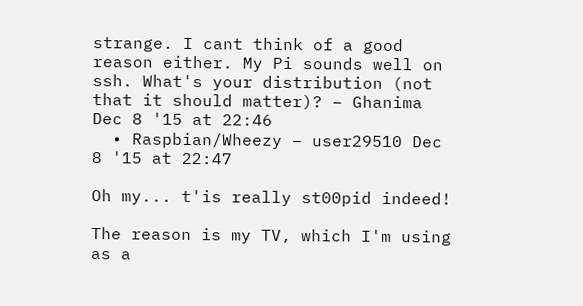strange. I cant think of a good reason either. My Pi sounds well on ssh. What's your distribution (not that it should matter)? – Ghanima Dec 8 '15 at 22:46
  • Raspbian/Wheezy – user29510 Dec 8 '15 at 22:47

Oh my... t'is really st00pid indeed!

The reason is my TV, which I'm using as a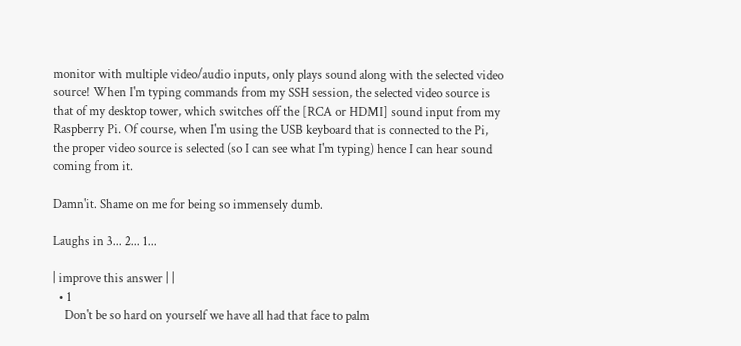monitor with multiple video/audio inputs, only plays sound along with the selected video source! When I'm typing commands from my SSH session, the selected video source is that of my desktop tower, which switches off the [RCA or HDMI] sound input from my Raspberry Pi. Of course, when I'm using the USB keyboard that is connected to the Pi, the proper video source is selected (so I can see what I'm typing) hence I can hear sound coming from it.

Damn'it. Shame on me for being so immensely dumb.

Laughs in 3... 2... 1...

| improve this answer | |
  • 1
    Don't be so hard on yourself we have all had that face to palm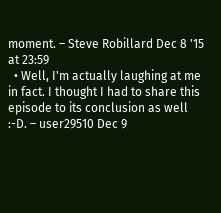moment. – Steve Robillard Dec 8 '15 at 23:59
  • Well, I'm actually laughing at me in fact. I thought I had to share this episode to its conclusion as well :-D. – user29510 Dec 9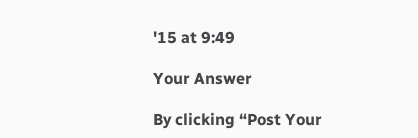'15 at 9:49

Your Answer

By clicking “Post Your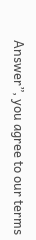Answer”, you agree to our terms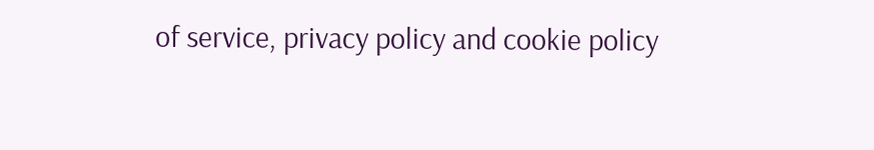of service, privacy policy and cookie policy